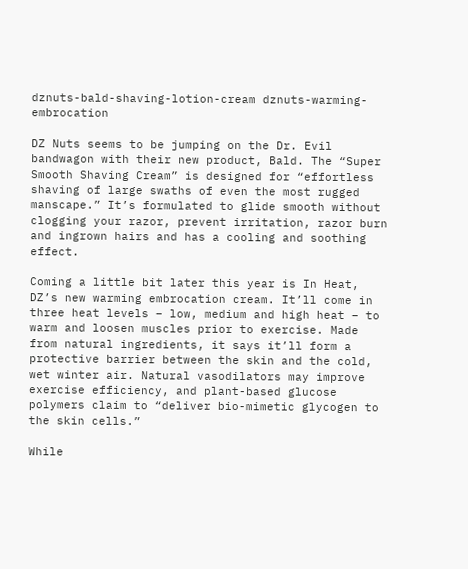dznuts-bald-shaving-lotion-cream dznuts-warming-embrocation

DZ Nuts seems to be jumping on the Dr. Evil bandwagon with their new product, Bald. The “Super Smooth Shaving Cream” is designed for “effortless shaving of large swaths of even the most rugged manscape.” It’s formulated to glide smooth without clogging your razor, prevent irritation, razor burn and ingrown hairs and has a cooling and soothing effect.

Coming a little bit later this year is In Heat, DZ’s new warming embrocation cream. It’ll come in three heat levels – low, medium and high heat – to warm and loosen muscles prior to exercise. Made from natural ingredients, it says it’ll form a protective barrier between the skin and the cold, wet winter air. Natural vasodilators may improve exercise efficiency, and plant-based glucose polymers claim to “deliver bio-mimetic glycogen to the skin cells.”

While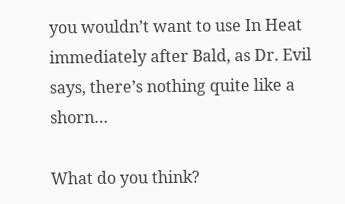you wouldn’t want to use In Heat immediately after Bald, as Dr. Evil says, there’s nothing quite like a shorn…

What do you think?